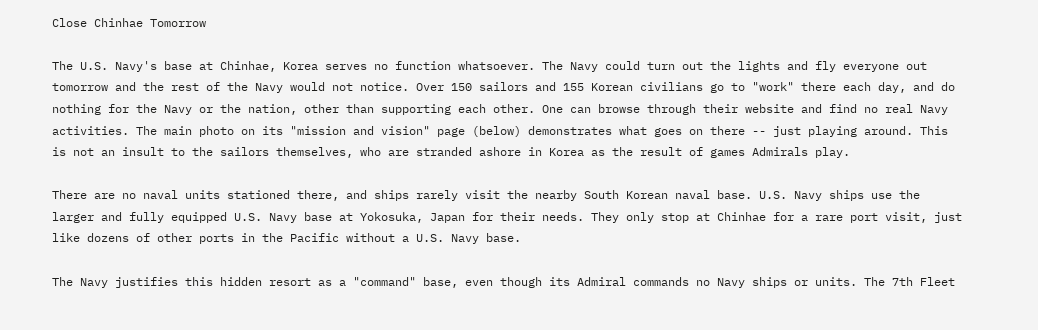Close Chinhae Tomorrow

The U.S. Navy's base at Chinhae, Korea serves no function whatsoever. The Navy could turn out the lights and fly everyone out tomorrow and the rest of the Navy would not notice. Over 150 sailors and 155 Korean civilians go to "work" there each day, and do nothing for the Navy or the nation, other than supporting each other. One can browse through their website and find no real Navy activities. The main photo on its "mission and vision" page (below) demonstrates what goes on there -- just playing around. This is not an insult to the sailors themselves, who are stranded ashore in Korea as the result of games Admirals play.

There are no naval units stationed there, and ships rarely visit the nearby South Korean naval base. U.S. Navy ships use the larger and fully equipped U.S. Navy base at Yokosuka, Japan for their needs. They only stop at Chinhae for a rare port visit, just like dozens of other ports in the Pacific without a U.S. Navy base.

The Navy justifies this hidden resort as a "command" base, even though its Admiral commands no Navy ships or units. The 7th Fleet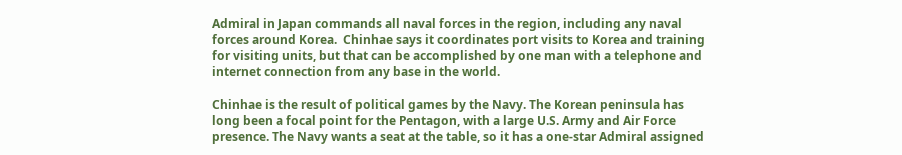Admiral in Japan commands all naval forces in the region, including any naval forces around Korea.  Chinhae says it coordinates port visits to Korea and training for visiting units, but that can be accomplished by one man with a telephone and internet connection from any base in the world.

Chinhae is the result of political games by the Navy. The Korean peninsula has long been a focal point for the Pentagon, with a large U.S. Army and Air Force presence. The Navy wants a seat at the table, so it has a one-star Admiral assigned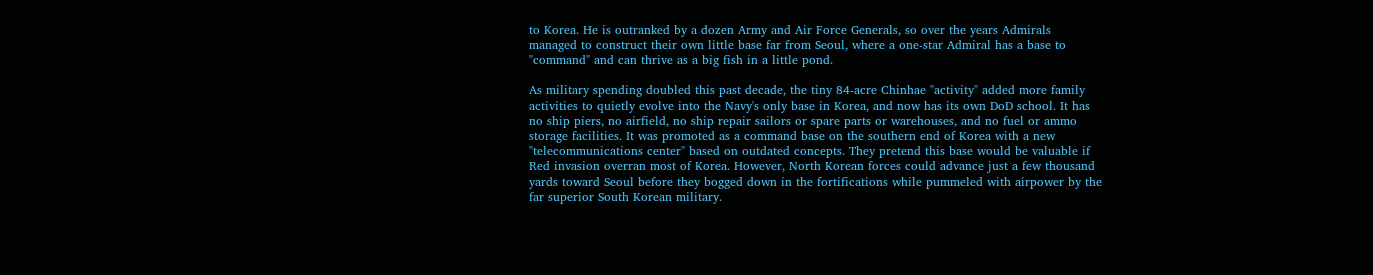to Korea. He is outranked by a dozen Army and Air Force Generals, so over the years Admirals managed to construct their own little base far from Seoul, where a one-star Admiral has a base to "command" and can thrive as a big fish in a little pond.

As military spending doubled this past decade, the tiny 84-acre Chinhae "activity" added more family activities to quietly evolve into the Navy's only base in Korea, and now has its own DoD school. It has no ship piers, no airfield, no ship repair sailors or spare parts or warehouses, and no fuel or ammo storage facilities. It was promoted as a command base on the southern end of Korea with a new "telecommunications center" based on outdated concepts. They pretend this base would be valuable if Red invasion overran most of Korea. However, North Korean forces could advance just a few thousand yards toward Seoul before they bogged down in the fortifications while pummeled with airpower by the far superior South Korean military.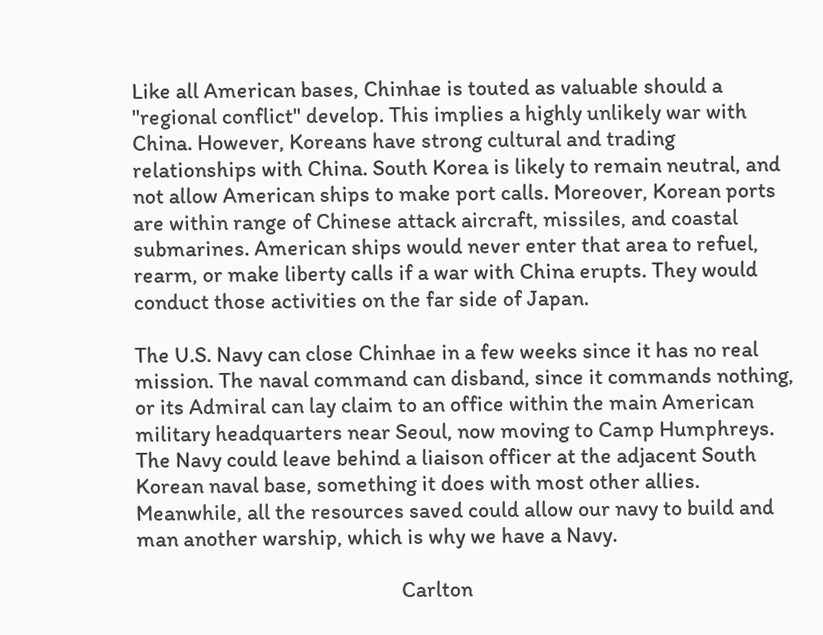Like all American bases, Chinhae is touted as valuable should a "regional conflict" develop. This implies a highly unlikely war with China. However, Koreans have strong cultural and trading relationships with China. South Korea is likely to remain neutral, and not allow American ships to make port calls. Moreover, Korean ports are within range of Chinese attack aircraft, missiles, and coastal submarines. American ships would never enter that area to refuel, rearm, or make liberty calls if a war with China erupts. They would conduct those activities on the far side of Japan.

The U.S. Navy can close Chinhae in a few weeks since it has no real mission. The naval command can disband, since it commands nothing, or its Admiral can lay claim to an office within the main American military headquarters near Seoul, now moving to Camp Humphreys. The Navy could leave behind a liaison officer at the adjacent South Korean naval base, something it does with most other allies. Meanwhile, all the resources saved could allow our navy to build and man another warship, which is why we have a Navy.

                                                     Carlton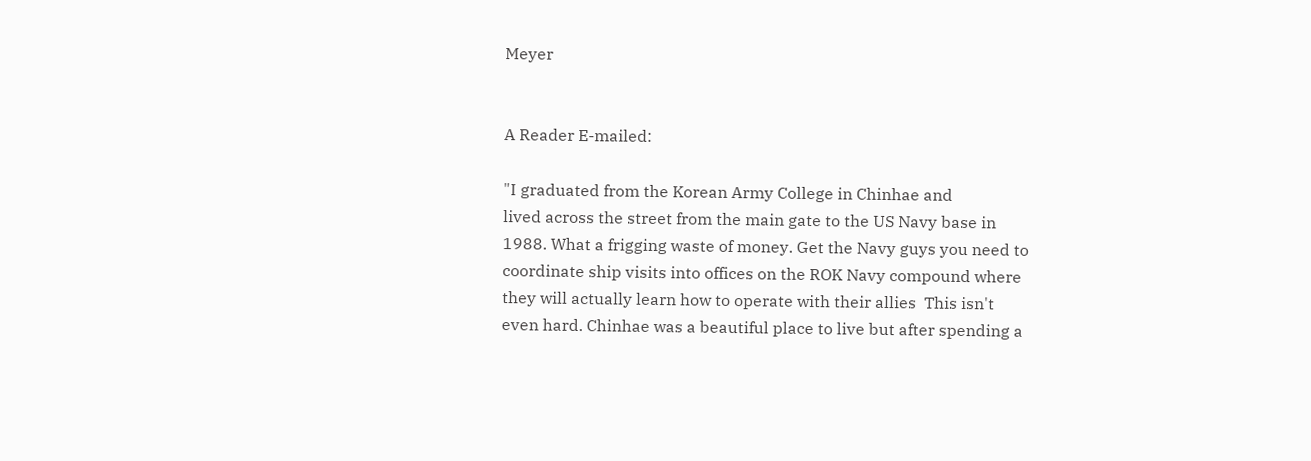Meyer


A Reader E-mailed:

"I graduated from the Korean Army College in Chinhae and
lived across the street from the main gate to the US Navy base in
1988. What a frigging waste of money. Get the Navy guys you need to
coordinate ship visits into offices on the ROK Navy compound where
they will actually learn how to operate with their allies  This isn't
even hard. Chinhae was a beautiful place to live but after spending a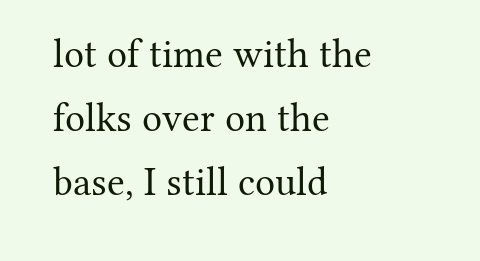lot of time with the folks over on the base, I still could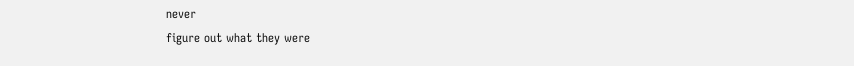never
figure out what they were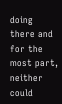doing there and for the most part, neither
could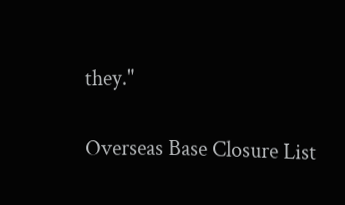they."

Overseas Base Closure List